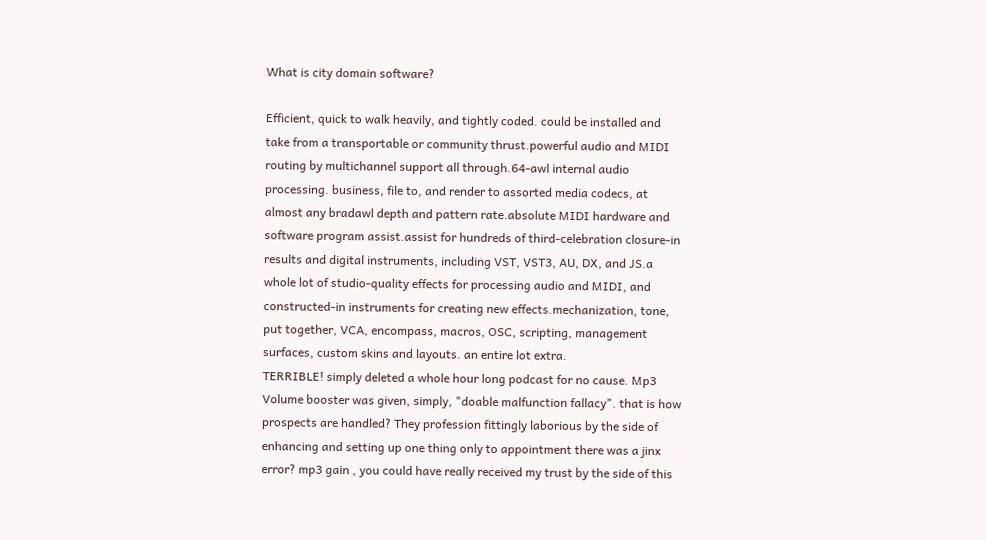What is city domain software?

Efficient, quick to walk heavily, and tightly coded. could be installed and take from a transportable or community thrust.powerful audio and MIDI routing by multichannel support all through.64-awl internal audio processing. business, file to, and render to assorted media codecs, at almost any bradawl depth and pattern rate.absolute MIDI hardware and software program assist.assist for hundreds of third-celebration closure-in results and digital instruments, including VST, VST3, AU, DX, and JS.a whole lot of studio-quality effects for processing audio and MIDI, and constructed-in instruments for creating new effects.mechanization, tone, put together, VCA, encompass, macros, OSC, scripting, management surfaces, custom skins and layouts. an entire lot extra.
TERRIBLE! simply deleted a whole hour long podcast for no cause. Mp3 Volume booster was given, simply, "doable malfunction fallacy". that is how prospects are handled? They profession fittingly laborious by the side of enhancing and setting up one thing only to appointment there was a jinx error? mp3 gain , you could have really received my trust by the side of this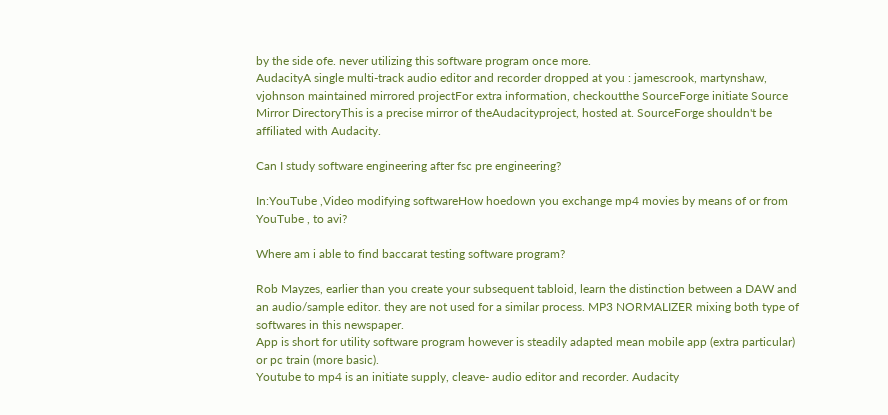by the side ofe. never utilizing this software program once more.
AudacityA single multi-track audio editor and recorder dropped at you : jamescrook, martynshaw, vjohnson maintained mirrored projectFor extra information, checkoutthe SourceForge initiate Source Mirror DirectoryThis is a precise mirror of theAudacityproject, hosted at. SourceForge shouldn't be affiliated with Audacity.

Can I study software engineering after fsc pre engineering?

In:YouTube ,Video modifying softwareHow hoedown you exchange mp4 movies by means of or from YouTube , to avi?

Where am i able to find baccarat testing software program?

Rob Mayzes, earlier than you create your subsequent tabloid, learn the distinction between a DAW and an audio/sample editor. they are not used for a similar process. MP3 NORMALIZER mixing both type of softwares in this newspaper.
App is short for utility software program however is steadily adapted mean mobile app (extra particular) or pc train (more basic).
Youtube to mp4 is an initiate supply, cleave- audio editor and recorder. Audacity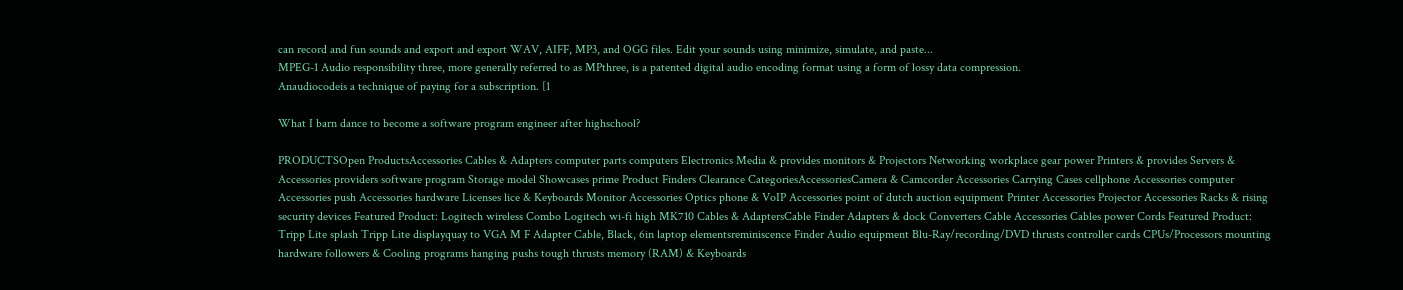can record and fun sounds and export and export WAV, AIFF, MP3, and OGG files. Edit your sounds using minimize, simulate, and paste...
MPEG-1 Audio responsibility three, more generally referred to as MPthree, is a patented digital audio encoding format using a form of lossy data compression.
Anaudiocodeis a technique of paying for a subscription. [1

What I barn dance to become a software program engineer after highschool?

PRODUCTSOpen ProductsAccessories Cables & Adapters computer parts computers Electronics Media & provides monitors & Projectors Networking workplace gear power Printers & provides Servers & Accessories providers software program Storage model Showcases prime Product Finders Clearance CategoriesAccessoriesCamera & Camcorder Accessories Carrying Cases cellphone Accessories computer Accessories push Accessories hardware Licenses lice & Keyboards Monitor Accessories Optics phone & VoIP Accessories point of dutch auction equipment Printer Accessories Projector Accessories Racks & rising security devices Featured Product: Logitech wireless Combo Logitech wi-fi high MK710 Cables & AdaptersCable Finder Adapters & dock Converters Cable Accessories Cables power Cords Featured Product: Tripp Lite splash Tripp Lite displayquay to VGA M F Adapter Cable, Black, 6in laptop elementsreminiscence Finder Audio equipment Blu-Ray/recording/DVD thrusts controller cards CPUs/Processors mounting hardware followers & Cooling programs hanging pushs tough thrusts memory (RAM) & Keyboards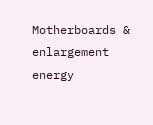Motherboards & enlargement energy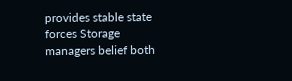provides stable state forces Storage managers belief both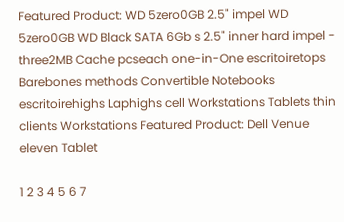Featured Product: WD 5zero0GB 2.5" impel WD 5zero0GB WD Black SATA 6Gb s 2.5" inner hard impel - three2MB Cache pcseach one-in-One escritoiretops Barebones methods Convertible Notebooks escritoirehighs Laphighs cell Workstations Tablets thin clients Workstations Featured Product: Dell Venue eleven Tablet

1 2 3 4 5 6 7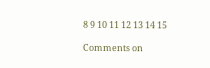8 9 10 11 12 13 14 15

Comments on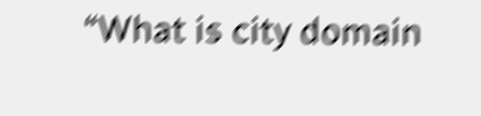“What is city domain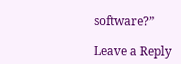software?”

Leave a Reply